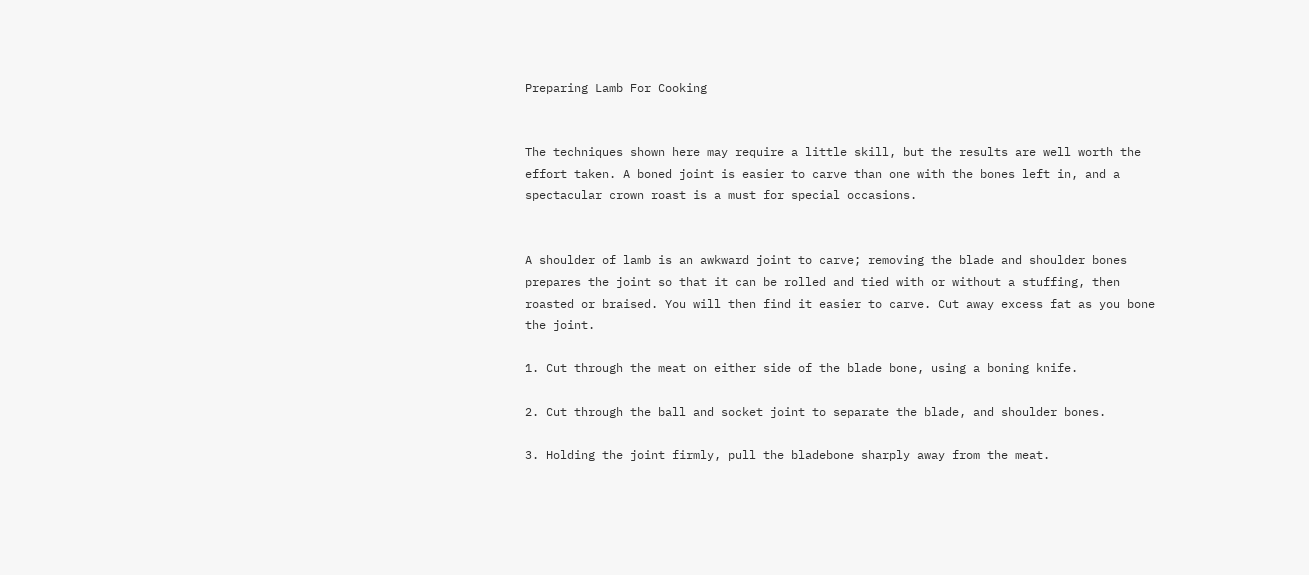Preparing Lamb For Cooking


The techniques shown here may require a little skill, but the results are well worth the effort taken. A boned joint is easier to carve than one with the bones left in, and a spectacular crown roast is a must for special occasions.


A shoulder of lamb is an awkward joint to carve; removing the blade and shoulder bones prepares the joint so that it can be rolled and tied with or without a stuffing, then roasted or braised. You will then find it easier to carve. Cut away excess fat as you bone the joint.

1. Cut through the meat on either side of the blade bone, using a boning knife.

2. Cut through the ball and socket joint to separate the blade, and shoulder bones.

3. Holding the joint firmly, pull the bladebone sharply away from the meat.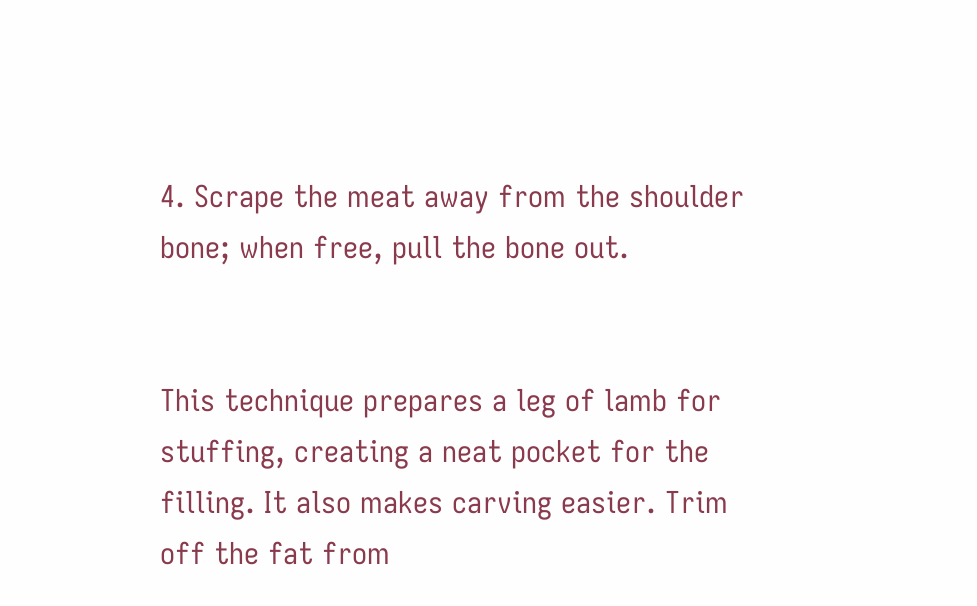4. Scrape the meat away from the shoulder bone; when free, pull the bone out.


This technique prepares a leg of lamb for stuffing, creating a neat pocket for the filling. It also makes carving easier. Trim off the fat from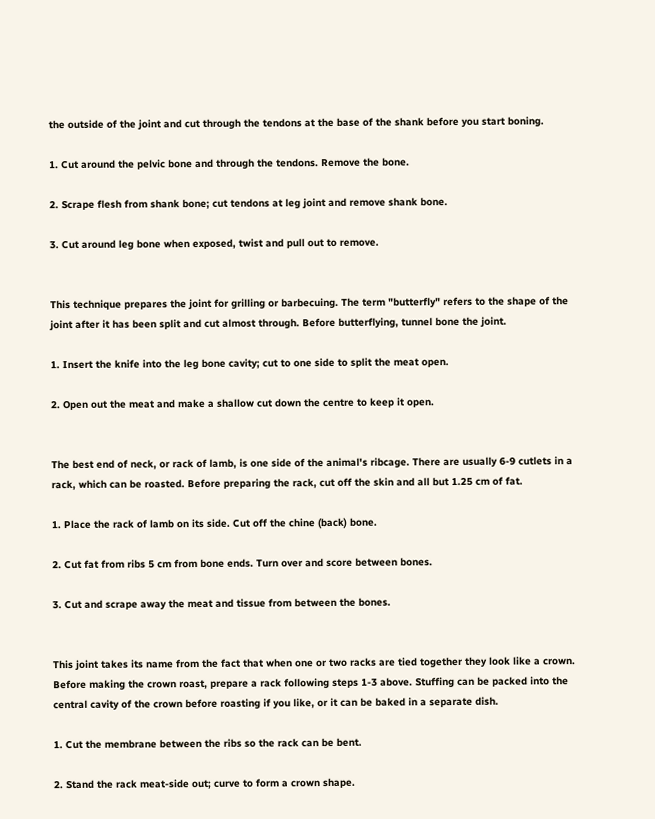the outside of the joint and cut through the tendons at the base of the shank before you start boning.

1. Cut around the pelvic bone and through the tendons. Remove the bone.

2. Scrape flesh from shank bone; cut tendons at leg joint and remove shank bone.

3. Cut around leg bone when exposed, twist and pull out to remove.


This technique prepares the joint for grilling or barbecuing. The term "butterfly" refers to the shape of the joint after it has been split and cut almost through. Before butterflying, tunnel bone the joint.

1. Insert the knife into the leg bone cavity; cut to one side to split the meat open.

2. Open out the meat and make a shallow cut down the centre to keep it open.


The best end of neck, or rack of lamb, is one side of the animal's ribcage. There are usually 6-9 cutlets in a rack, which can be roasted. Before preparing the rack, cut off the skin and all but 1.25 cm of fat.

1. Place the rack of lamb on its side. Cut off the chine (back) bone.

2. Cut fat from ribs 5 cm from bone ends. Turn over and score between bones.

3. Cut and scrape away the meat and tissue from between the bones.


This joint takes its name from the fact that when one or two racks are tied together they look like a crown. Before making the crown roast, prepare a rack following steps 1-3 above. Stuffing can be packed into the central cavity of the crown before roasting if you like, or it can be baked in a separate dish.

1. Cut the membrane between the ribs so the rack can be bent.

2. Stand the rack meat-side out; curve to form a crown shape.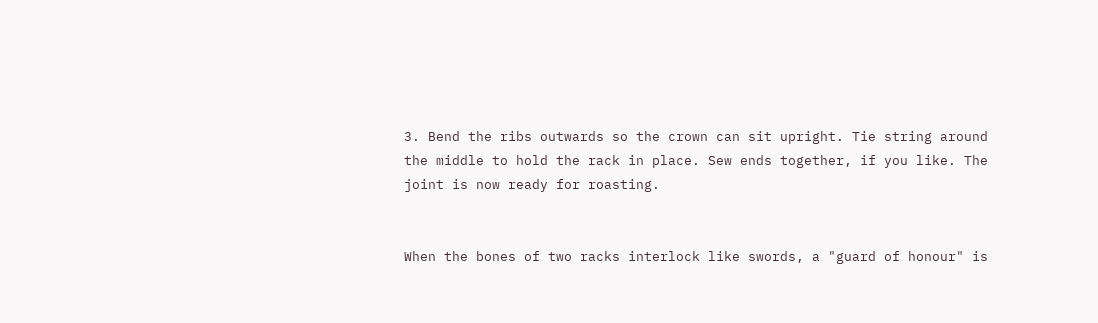3. Bend the ribs outwards so the crown can sit upright. Tie string around the middle to hold the rack in place. Sew ends together, if you like. The joint is now ready for roasting.


When the bones of two racks interlock like swords, a "guard of honour" is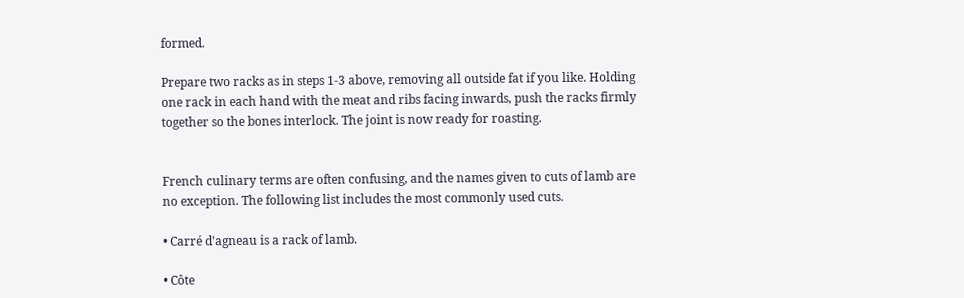formed.

Prepare two racks as in steps 1-3 above, removing all outside fat if you like. Holding one rack in each hand with the meat and ribs facing inwards, push the racks firmly together so the bones interlock. The joint is now ready for roasting.


French culinary terms are often confusing, and the names given to cuts of lamb are no exception. The following list includes the most commonly used cuts.

• Carré d'agneau is a rack of lamb.

• Côte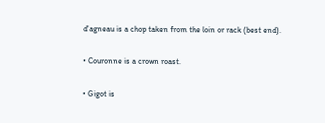d'agneau is a chop taken from the loin or rack (best end).

• Couronne is a crown roast.

• Gigot is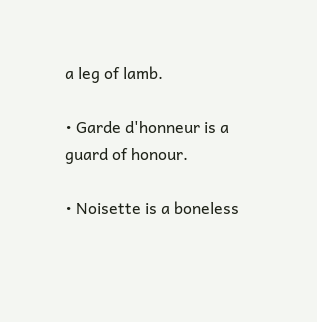a leg of lamb.

• Garde d'honneur is a guard of honour.

• Noisette is a boneless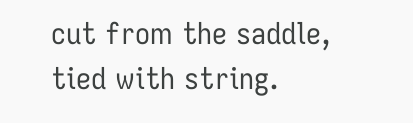cut from the saddle, tied with string.